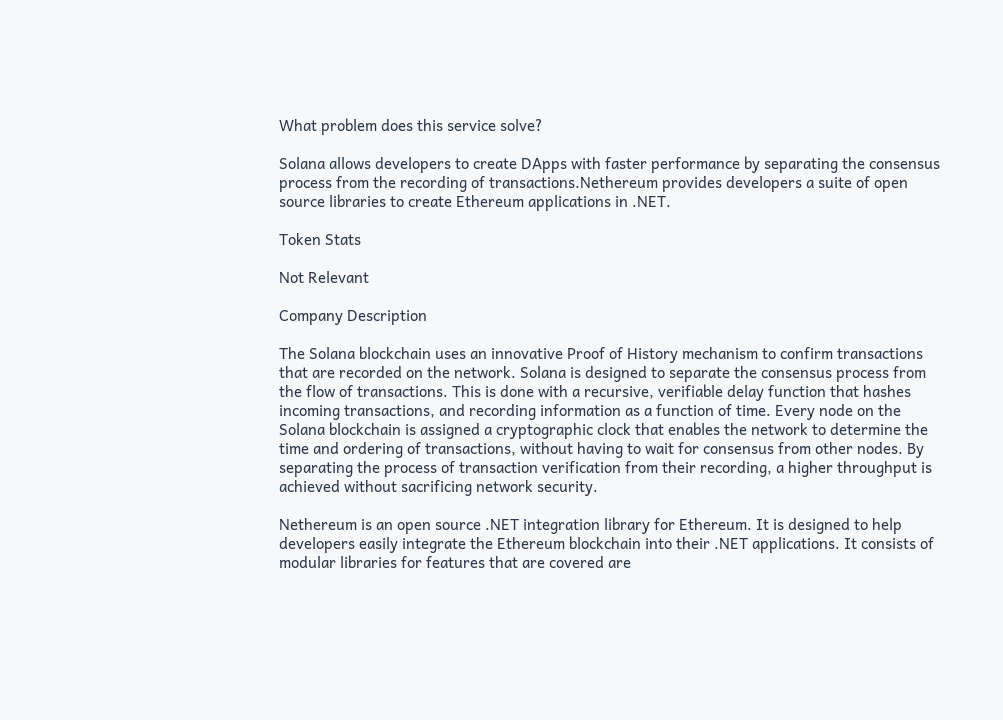What problem does this service solve?

Solana allows developers to create DApps with faster performance by separating the consensus process from the recording of transactions.Nethereum provides developers a suite of open source libraries to create Ethereum applications in .NET.

Token Stats

Not Relevant

Company Description

The Solana blockchain uses an innovative Proof of History mechanism to confirm transactions that are recorded on the network. Solana is designed to separate the consensus process from the flow of transactions. This is done with a recursive, verifiable delay function that hashes incoming transactions, and recording information as a function of time. Every node on the Solana blockchain is assigned a cryptographic clock that enables the network to determine the time and ordering of transactions, without having to wait for consensus from other nodes. By separating the process of transaction verification from their recording, a higher throughput is achieved without sacrificing network security.

Nethereum is an open source .NET integration library for Ethereum. It is designed to help developers easily integrate the Ethereum blockchain into their .NET applications. It consists of modular libraries for features that are covered are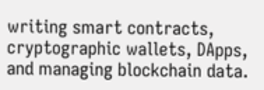writing smart contracts, cryptographic wallets, DApps, and managing blockchain data.